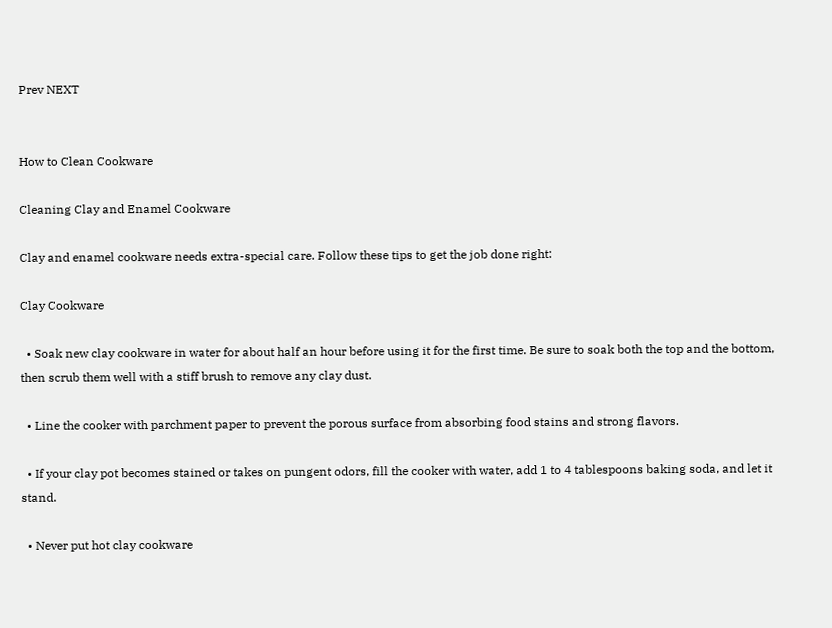Prev NEXT


How to Clean Cookware

Cleaning Clay and Enamel Cookware

Clay and enamel cookware needs extra-special care. Follow these tips to get the job done right:

Clay Cookware

  • Soak new clay cookware in water for about half an hour before using it for the first time. Be sure to soak both the top and the bottom, then scrub them well with a stiff brush to remove any clay dust.

  • Line the cooker with parchment paper to prevent the porous surface from absorbing food stains and strong flavors.

  • If your clay pot becomes stained or takes on pungent odors, fill the cooker with water, add 1 to 4 tablespoons baking soda, and let it stand.

  • Never put hot clay cookware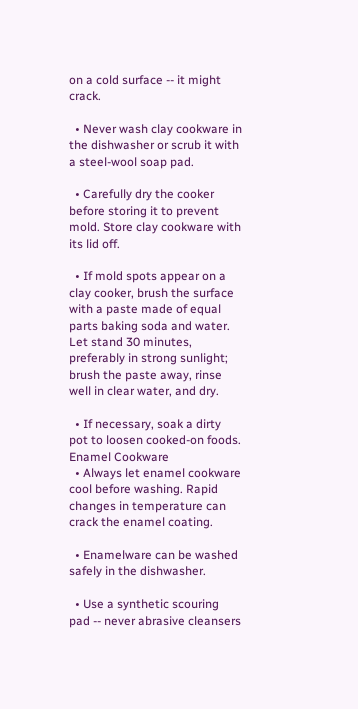on a cold surface -- it might crack.

  • Never wash clay cookware in the dishwasher or scrub it with a steel-wool soap pad.

  • Carefully dry the cooker before storing it to prevent mold. Store clay cookware with its lid off.

  • If mold spots appear on a clay cooker, brush the surface with a paste made of equal parts baking soda and water. Let stand 30 minutes, preferably in strong sunlight; brush the paste away, rinse well in clear water, and dry.

  • If necessary, soak a dirty pot to loosen cooked-on foods.
Enamel Cookware
  • Always let enamel cookware cool before washing. Rapid changes in temperature can crack the enamel coating.

  • Enamelware can be washed safely in the dishwasher.

  • Use a synthetic scouring pad -- never abrasive cleansers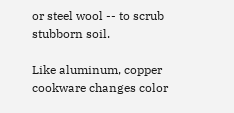or steel wool -- to scrub stubborn soil.

Like aluminum, copper cookware changes color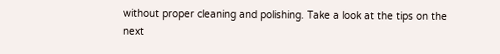without proper cleaning and polishing. Take a look at the tips on the next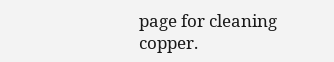page for cleaning copper.